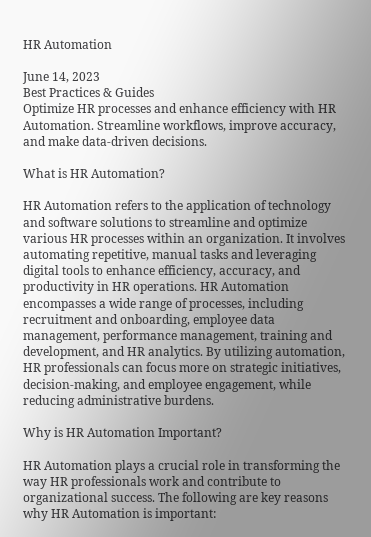HR Automation

June 14, 2023
Best Practices & Guides
Optimize HR processes and enhance efficiency with HR Automation. Streamline workflows, improve accuracy, and make data-driven decisions.

What is HR Automation?

HR Automation refers to the application of technology and software solutions to streamline and optimize various HR processes within an organization. It involves automating repetitive, manual tasks and leveraging digital tools to enhance efficiency, accuracy, and productivity in HR operations. HR Automation encompasses a wide range of processes, including recruitment and onboarding, employee data management, performance management, training and development, and HR analytics. By utilizing automation, HR professionals can focus more on strategic initiatives, decision-making, and employee engagement, while reducing administrative burdens.

Why is HR Automation Important?

HR Automation plays a crucial role in transforming the way HR professionals work and contribute to organizational success. The following are key reasons why HR Automation is important: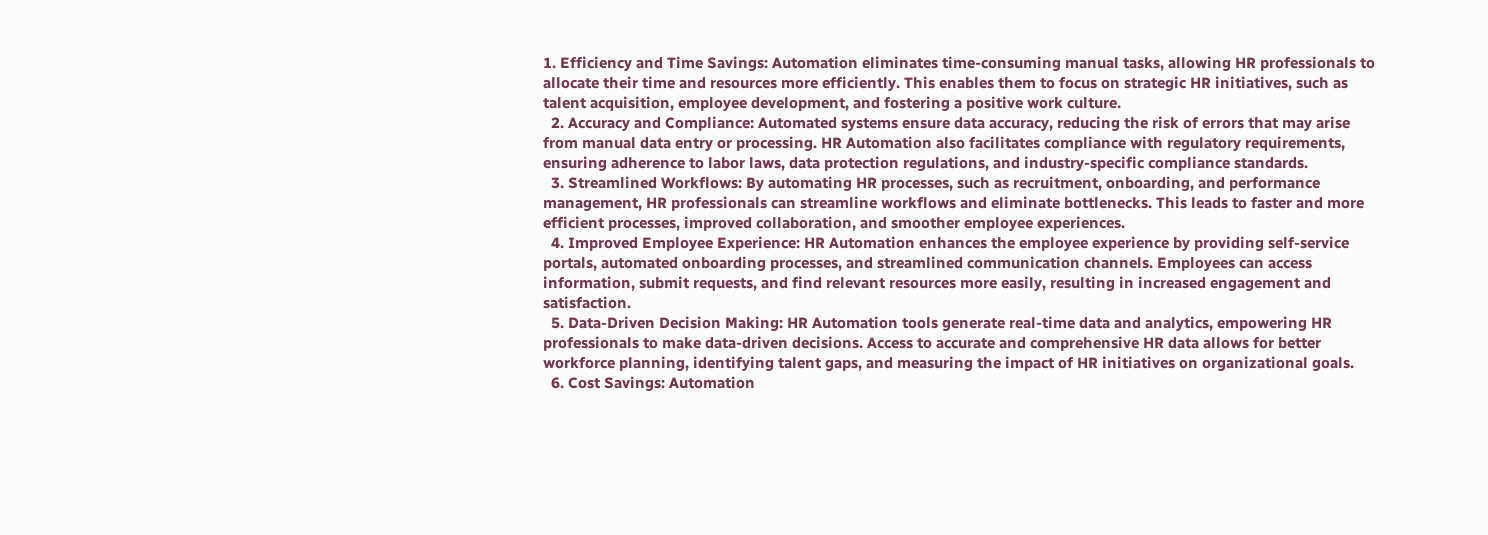1. Efficiency and Time Savings: Automation eliminates time-consuming manual tasks, allowing HR professionals to allocate their time and resources more efficiently. This enables them to focus on strategic HR initiatives, such as talent acquisition, employee development, and fostering a positive work culture.
  2. Accuracy and Compliance: Automated systems ensure data accuracy, reducing the risk of errors that may arise from manual data entry or processing. HR Automation also facilitates compliance with regulatory requirements, ensuring adherence to labor laws, data protection regulations, and industry-specific compliance standards.
  3. Streamlined Workflows: By automating HR processes, such as recruitment, onboarding, and performance management, HR professionals can streamline workflows and eliminate bottlenecks. This leads to faster and more efficient processes, improved collaboration, and smoother employee experiences.
  4. Improved Employee Experience: HR Automation enhances the employee experience by providing self-service portals, automated onboarding processes, and streamlined communication channels. Employees can access information, submit requests, and find relevant resources more easily, resulting in increased engagement and satisfaction.
  5. Data-Driven Decision Making: HR Automation tools generate real-time data and analytics, empowering HR professionals to make data-driven decisions. Access to accurate and comprehensive HR data allows for better workforce planning, identifying talent gaps, and measuring the impact of HR initiatives on organizational goals.
  6. Cost Savings: Automation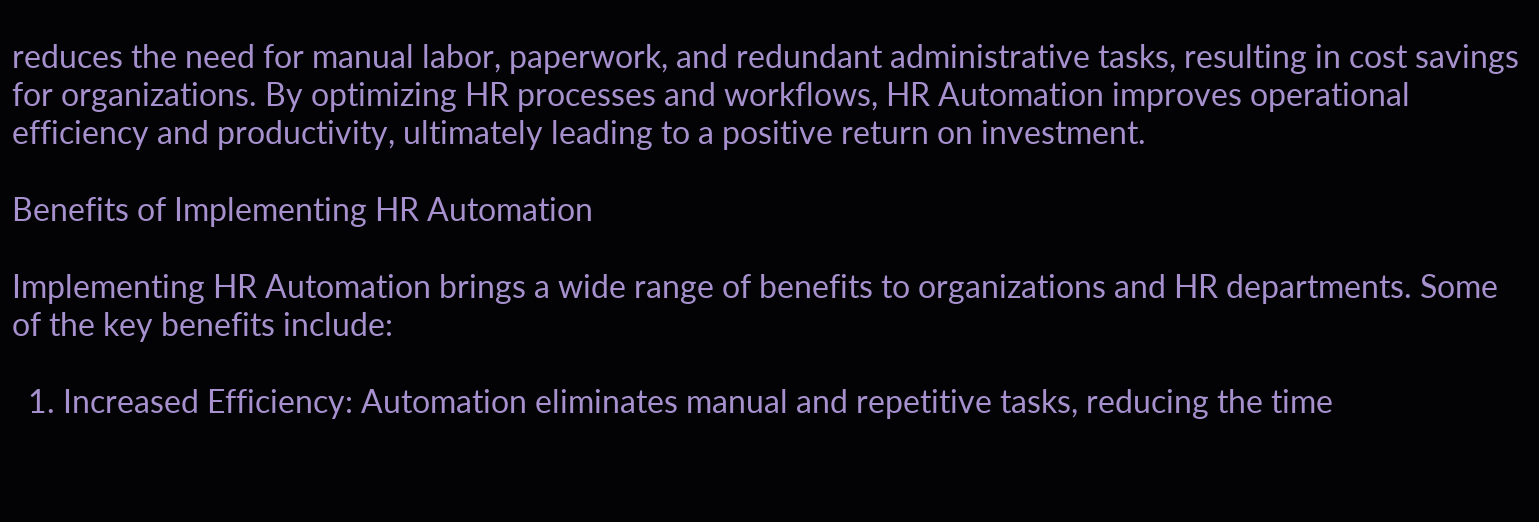reduces the need for manual labor, paperwork, and redundant administrative tasks, resulting in cost savings for organizations. By optimizing HR processes and workflows, HR Automation improves operational efficiency and productivity, ultimately leading to a positive return on investment.

Benefits of Implementing HR Automation

Implementing HR Automation brings a wide range of benefits to organizations and HR departments. Some of the key benefits include:

  1. Increased Efficiency: Automation eliminates manual and repetitive tasks, reducing the time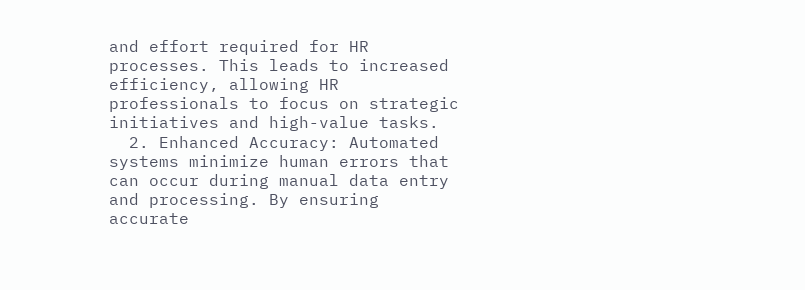and effort required for HR processes. This leads to increased efficiency, allowing HR professionals to focus on strategic initiatives and high-value tasks.
  2. Enhanced Accuracy: Automated systems minimize human errors that can occur during manual data entry and processing. By ensuring accurate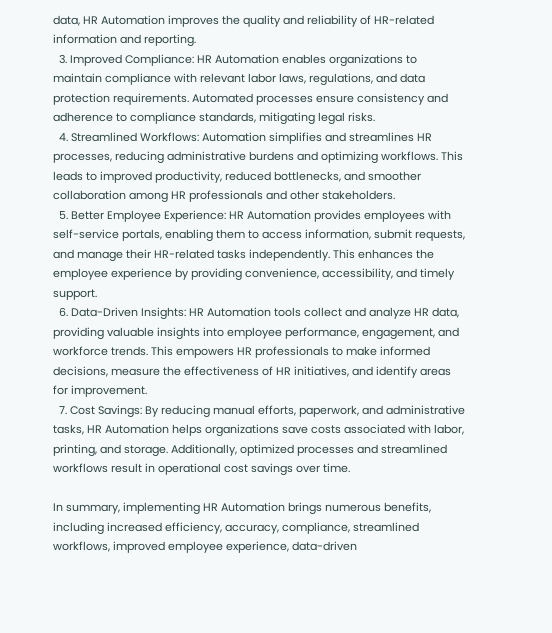data, HR Automation improves the quality and reliability of HR-related information and reporting.
  3. Improved Compliance: HR Automation enables organizations to maintain compliance with relevant labor laws, regulations, and data protection requirements. Automated processes ensure consistency and adherence to compliance standards, mitigating legal risks.
  4. Streamlined Workflows: Automation simplifies and streamlines HR processes, reducing administrative burdens and optimizing workflows. This leads to improved productivity, reduced bottlenecks, and smoother collaboration among HR professionals and other stakeholders.
  5. Better Employee Experience: HR Automation provides employees with self-service portals, enabling them to access information, submit requests, and manage their HR-related tasks independently. This enhances the employee experience by providing convenience, accessibility, and timely support.
  6. Data-Driven Insights: HR Automation tools collect and analyze HR data, providing valuable insights into employee performance, engagement, and workforce trends. This empowers HR professionals to make informed decisions, measure the effectiveness of HR initiatives, and identify areas for improvement.
  7. Cost Savings: By reducing manual efforts, paperwork, and administrative tasks, HR Automation helps organizations save costs associated with labor, printing, and storage. Additionally, optimized processes and streamlined workflows result in operational cost savings over time.

In summary, implementing HR Automation brings numerous benefits, including increased efficiency, accuracy, compliance, streamlined workflows, improved employee experience, data-driven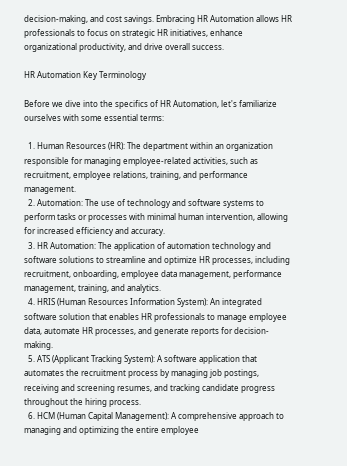decision-making, and cost savings. Embracing HR Automation allows HR professionals to focus on strategic HR initiatives, enhance organizational productivity, and drive overall success.

HR Automation Key Terminology

Before we dive into the specifics of HR Automation, let's familiarize ourselves with some essential terms:

  1. Human Resources (HR): The department within an organization responsible for managing employee-related activities, such as recruitment, employee relations, training, and performance management.
  2. Automation: The use of technology and software systems to perform tasks or processes with minimal human intervention, allowing for increased efficiency and accuracy.
  3. HR Automation: The application of automation technology and software solutions to streamline and optimize HR processes, including recruitment, onboarding, employee data management, performance management, training, and analytics.
  4. HRIS (Human Resources Information System): An integrated software solution that enables HR professionals to manage employee data, automate HR processes, and generate reports for decision-making.
  5. ATS (Applicant Tracking System): A software application that automates the recruitment process by managing job postings, receiving and screening resumes, and tracking candidate progress throughout the hiring process.
  6. HCM (Human Capital Management): A comprehensive approach to managing and optimizing the entire employee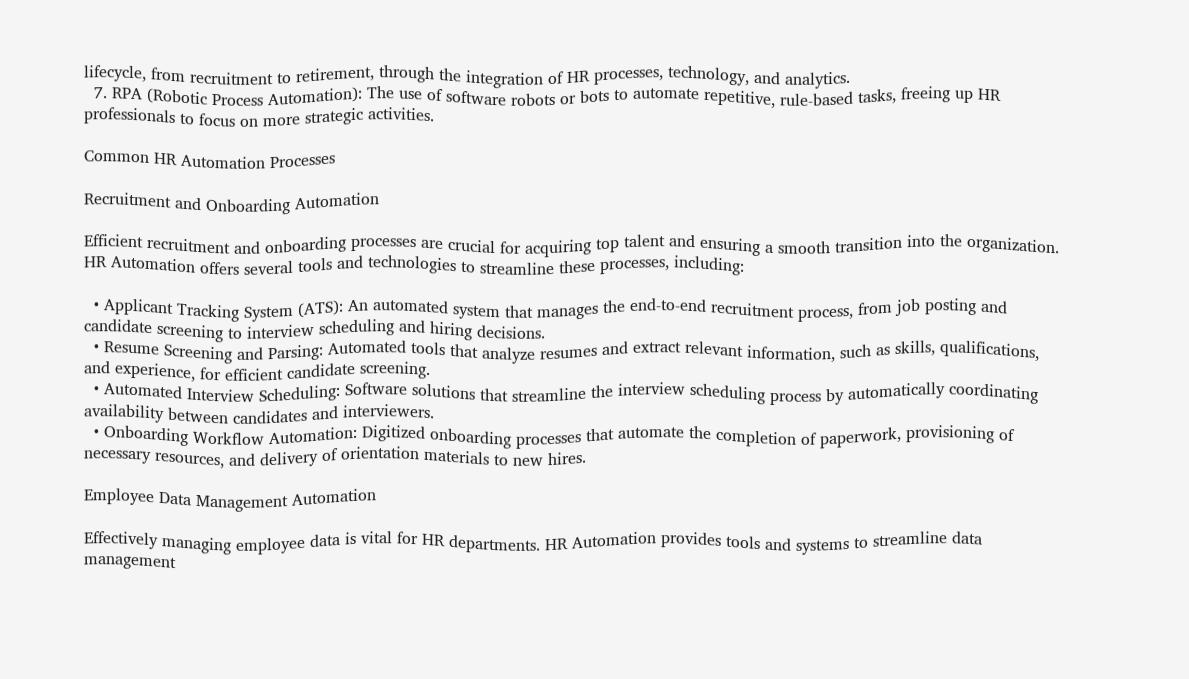lifecycle, from recruitment to retirement, through the integration of HR processes, technology, and analytics.
  7. RPA (Robotic Process Automation): The use of software robots or bots to automate repetitive, rule-based tasks, freeing up HR professionals to focus on more strategic activities.

Common HR Automation Processes

Recruitment and Onboarding Automation

Efficient recruitment and onboarding processes are crucial for acquiring top talent and ensuring a smooth transition into the organization. HR Automation offers several tools and technologies to streamline these processes, including:

  • Applicant Tracking System (ATS): An automated system that manages the end-to-end recruitment process, from job posting and candidate screening to interview scheduling and hiring decisions.
  • Resume Screening and Parsing: Automated tools that analyze resumes and extract relevant information, such as skills, qualifications, and experience, for efficient candidate screening.
  • Automated Interview Scheduling: Software solutions that streamline the interview scheduling process by automatically coordinating availability between candidates and interviewers.
  • Onboarding Workflow Automation: Digitized onboarding processes that automate the completion of paperwork, provisioning of necessary resources, and delivery of orientation materials to new hires.

Employee Data Management Automation

Effectively managing employee data is vital for HR departments. HR Automation provides tools and systems to streamline data management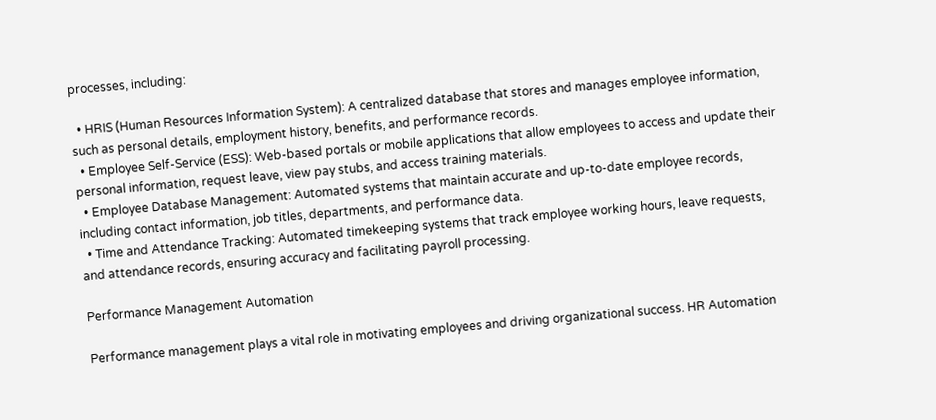processes, including:

  • HRIS (Human Resources Information System): A centralized database that stores and manages employee information, such as personal details, employment history, benefits, and performance records.
  • Employee Self-Service (ESS): Web-based portals or mobile applications that allow employees to access and update their personal information, request leave, view pay stubs, and access training materials.
  • Employee Database Management: Automated systems that maintain accurate and up-to-date employee records, including contact information, job titles, departments, and performance data.
  • Time and Attendance Tracking: Automated timekeeping systems that track employee working hours, leave requests, and attendance records, ensuring accuracy and facilitating payroll processing.

Performance Management Automation

Performance management plays a vital role in motivating employees and driving organizational success. HR Automation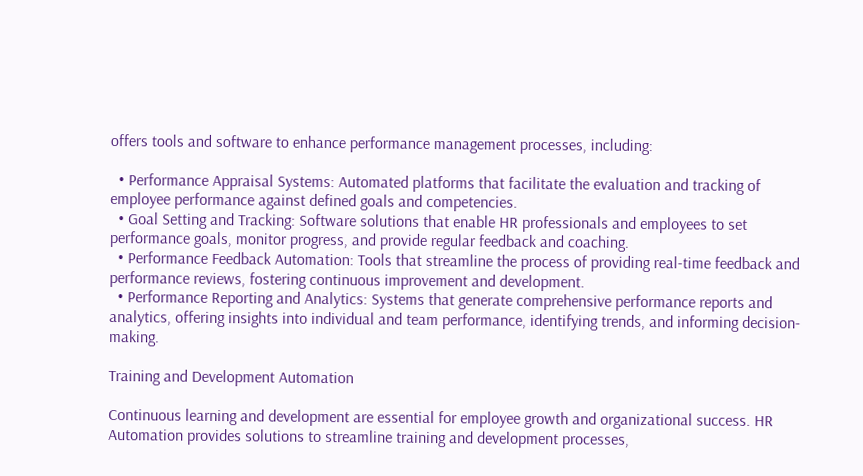offers tools and software to enhance performance management processes, including:

  • Performance Appraisal Systems: Automated platforms that facilitate the evaluation and tracking of employee performance against defined goals and competencies.
  • Goal Setting and Tracking: Software solutions that enable HR professionals and employees to set performance goals, monitor progress, and provide regular feedback and coaching.
  • Performance Feedback Automation: Tools that streamline the process of providing real-time feedback and performance reviews, fostering continuous improvement and development.
  • Performance Reporting and Analytics: Systems that generate comprehensive performance reports and analytics, offering insights into individual and team performance, identifying trends, and informing decision-making.

Training and Development Automation

Continuous learning and development are essential for employee growth and organizational success. HR Automation provides solutions to streamline training and development processes,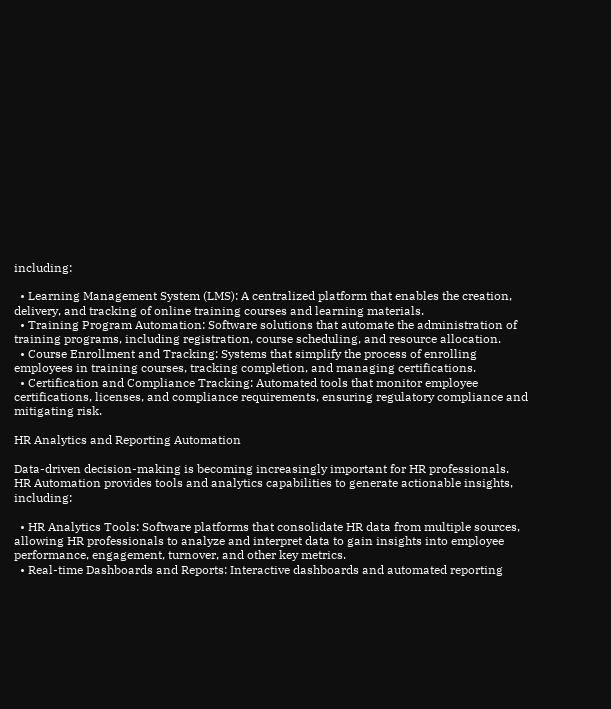including:

  • Learning Management System (LMS): A centralized platform that enables the creation, delivery, and tracking of online training courses and learning materials.
  • Training Program Automation: Software solutions that automate the administration of training programs, including registration, course scheduling, and resource allocation.
  • Course Enrollment and Tracking: Systems that simplify the process of enrolling employees in training courses, tracking completion, and managing certifications.
  • Certification and Compliance Tracking: Automated tools that monitor employee certifications, licenses, and compliance requirements, ensuring regulatory compliance and mitigating risk.

HR Analytics and Reporting Automation

Data-driven decision-making is becoming increasingly important for HR professionals. HR Automation provides tools and analytics capabilities to generate actionable insights, including:

  • HR Analytics Tools: Software platforms that consolidate HR data from multiple sources, allowing HR professionals to analyze and interpret data to gain insights into employee performance, engagement, turnover, and other key metrics.
  • Real-time Dashboards and Reports: Interactive dashboards and automated reporting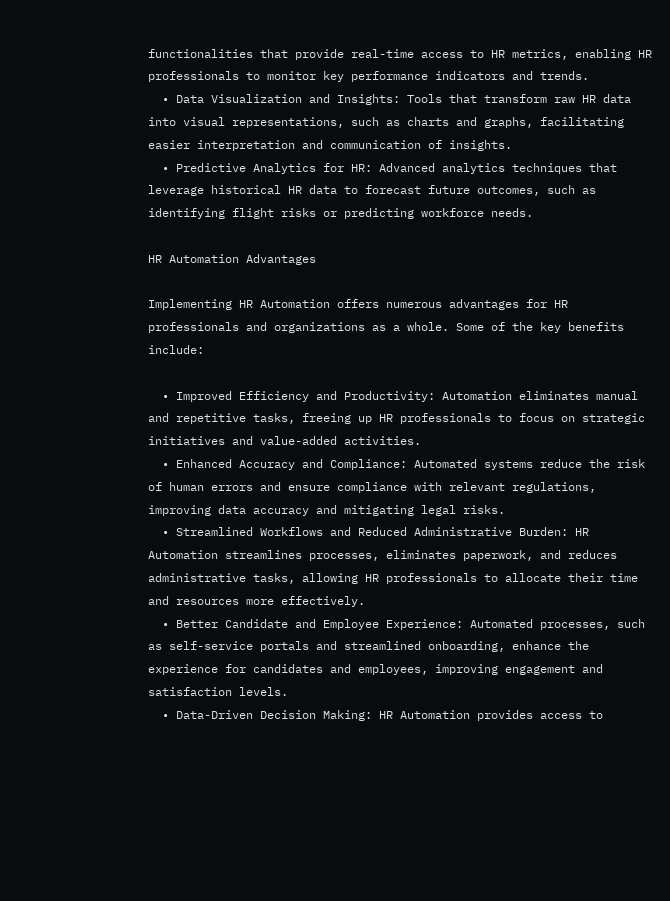functionalities that provide real-time access to HR metrics, enabling HR professionals to monitor key performance indicators and trends.
  • Data Visualization and Insights: Tools that transform raw HR data into visual representations, such as charts and graphs, facilitating easier interpretation and communication of insights.
  • Predictive Analytics for HR: Advanced analytics techniques that leverage historical HR data to forecast future outcomes, such as identifying flight risks or predicting workforce needs.

HR Automation Advantages

Implementing HR Automation offers numerous advantages for HR professionals and organizations as a whole. Some of the key benefits include:

  • Improved Efficiency and Productivity: Automation eliminates manual and repetitive tasks, freeing up HR professionals to focus on strategic initiatives and value-added activities.
  • Enhanced Accuracy and Compliance: Automated systems reduce the risk of human errors and ensure compliance with relevant regulations, improving data accuracy and mitigating legal risks.
  • Streamlined Workflows and Reduced Administrative Burden: HR Automation streamlines processes, eliminates paperwork, and reduces administrative tasks, allowing HR professionals to allocate their time and resources more effectively.
  • Better Candidate and Employee Experience: Automated processes, such as self-service portals and streamlined onboarding, enhance the experience for candidates and employees, improving engagement and satisfaction levels.
  • Data-Driven Decision Making: HR Automation provides access to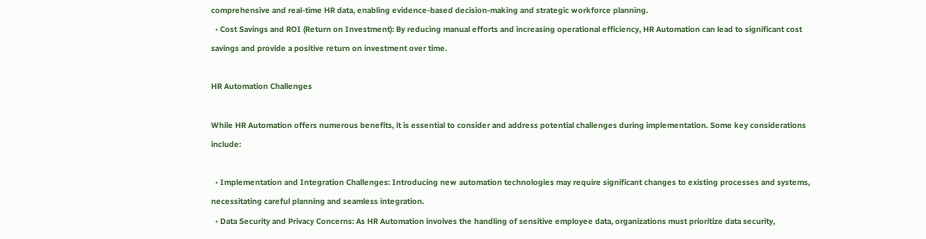comprehensive and real-time HR data, enabling evidence-based decision-making and strategic workforce planning.
  • Cost Savings and ROI (Return on Investment): By reducing manual efforts and increasing operational efficiency, HR Automation can lead to significant cost savings and provide a positive return on investment over time.

HR Automation Challenges

While HR Automation offers numerous benefits, it is essential to consider and address potential challenges during implementation. Some key considerations include:

  • Implementation and Integration Challenges: Introducing new automation technologies may require significant changes to existing processes and systems, necessitating careful planning and seamless integration.
  • Data Security and Privacy Concerns: As HR Automation involves the handling of sensitive employee data, organizations must prioritize data security,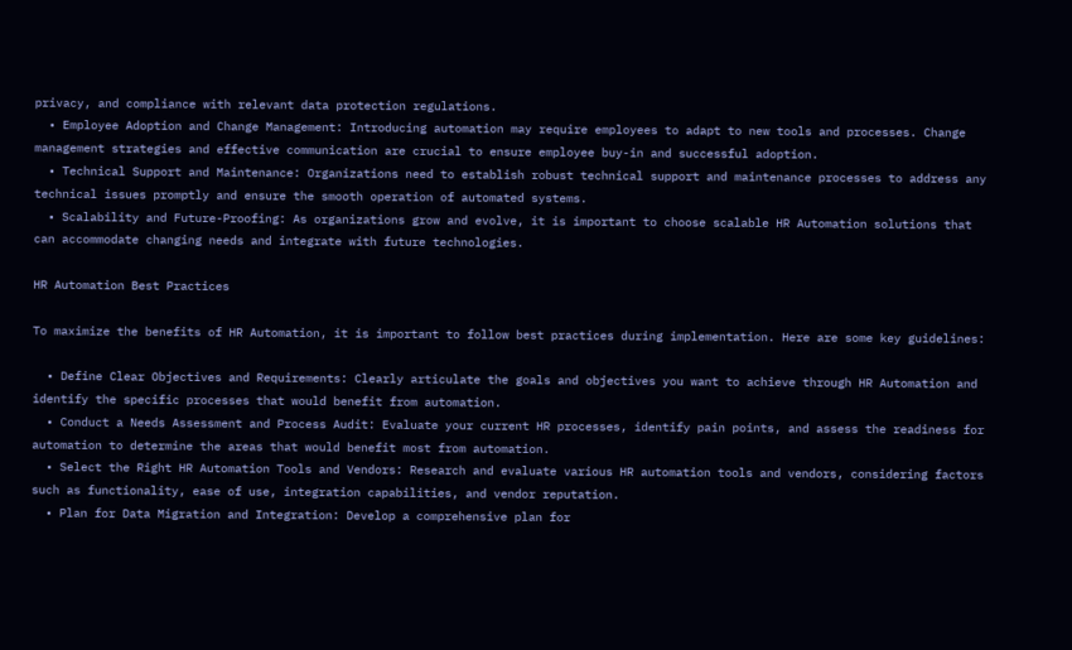privacy, and compliance with relevant data protection regulations.
  • Employee Adoption and Change Management: Introducing automation may require employees to adapt to new tools and processes. Change management strategies and effective communication are crucial to ensure employee buy-in and successful adoption.
  • Technical Support and Maintenance: Organizations need to establish robust technical support and maintenance processes to address any technical issues promptly and ensure the smooth operation of automated systems.
  • Scalability and Future-Proofing: As organizations grow and evolve, it is important to choose scalable HR Automation solutions that can accommodate changing needs and integrate with future technologies.

HR Automation Best Practices

To maximize the benefits of HR Automation, it is important to follow best practices during implementation. Here are some key guidelines:

  • Define Clear Objectives and Requirements: Clearly articulate the goals and objectives you want to achieve through HR Automation and identify the specific processes that would benefit from automation.
  • Conduct a Needs Assessment and Process Audit: Evaluate your current HR processes, identify pain points, and assess the readiness for automation to determine the areas that would benefit most from automation.
  • Select the Right HR Automation Tools and Vendors: Research and evaluate various HR automation tools and vendors, considering factors such as functionality, ease of use, integration capabilities, and vendor reputation.
  • Plan for Data Migration and Integration: Develop a comprehensive plan for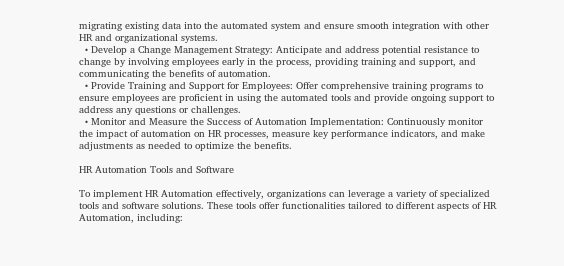migrating existing data into the automated system and ensure smooth integration with other HR and organizational systems.
  • Develop a Change Management Strategy: Anticipate and address potential resistance to change by involving employees early in the process, providing training and support, and communicating the benefits of automation.
  • Provide Training and Support for Employees: Offer comprehensive training programs to ensure employees are proficient in using the automated tools and provide ongoing support to address any questions or challenges.
  • Monitor and Measure the Success of Automation Implementation: Continuously monitor the impact of automation on HR processes, measure key performance indicators, and make adjustments as needed to optimize the benefits.

HR Automation Tools and Software

To implement HR Automation effectively, organizations can leverage a variety of specialized tools and software solutions. These tools offer functionalities tailored to different aspects of HR Automation, including: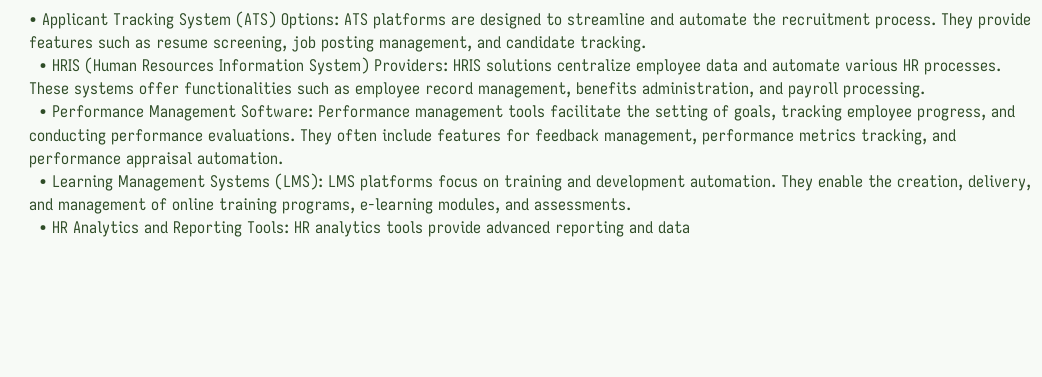• Applicant Tracking System (ATS) Options: ATS platforms are designed to streamline and automate the recruitment process. They provide features such as resume screening, job posting management, and candidate tracking.
  • HRIS (Human Resources Information System) Providers: HRIS solutions centralize employee data and automate various HR processes. These systems offer functionalities such as employee record management, benefits administration, and payroll processing.
  • Performance Management Software: Performance management tools facilitate the setting of goals, tracking employee progress, and conducting performance evaluations. They often include features for feedback management, performance metrics tracking, and performance appraisal automation.
  • Learning Management Systems (LMS): LMS platforms focus on training and development automation. They enable the creation, delivery, and management of online training programs, e-learning modules, and assessments.
  • HR Analytics and Reporting Tools: HR analytics tools provide advanced reporting and data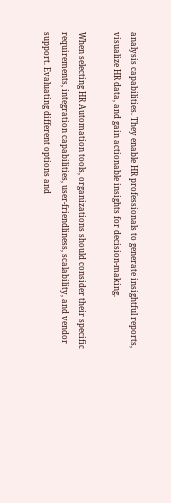analysis capabilities. They enable HR professionals to generate insightful reports, visualize HR data, and gain actionable insights for decision-making.

When selecting HR Automation tools, organizations should consider their specific requirements, integration capabilities, user-friendliness, scalability, and vendor support. Evaluating different options and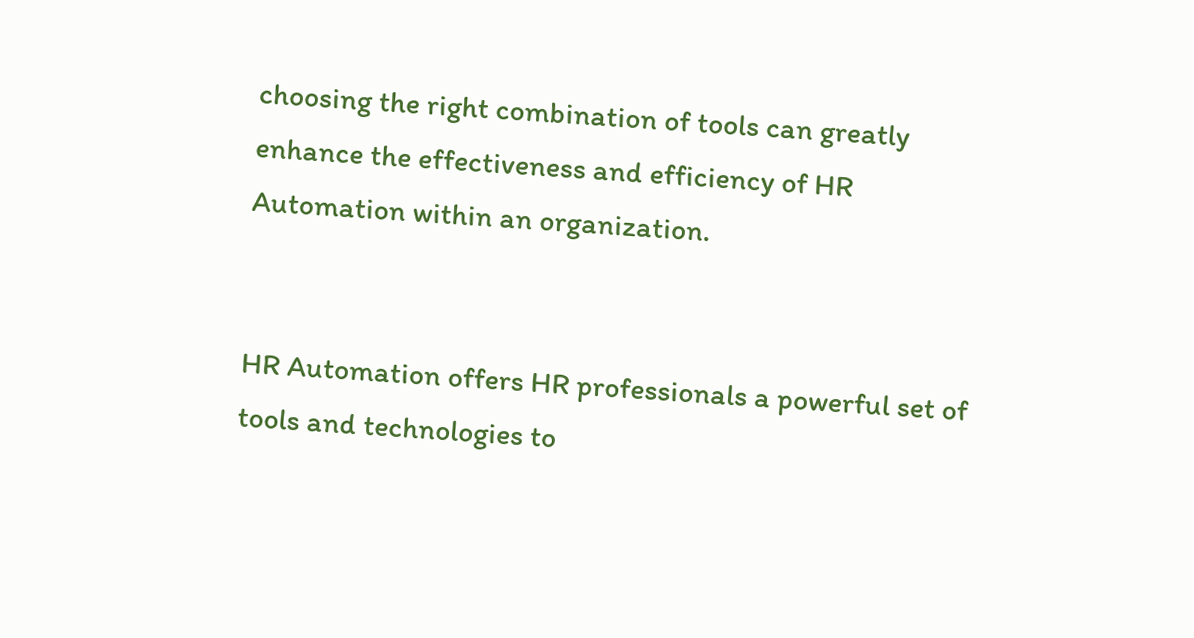choosing the right combination of tools can greatly enhance the effectiveness and efficiency of HR Automation within an organization.


HR Automation offers HR professionals a powerful set of tools and technologies to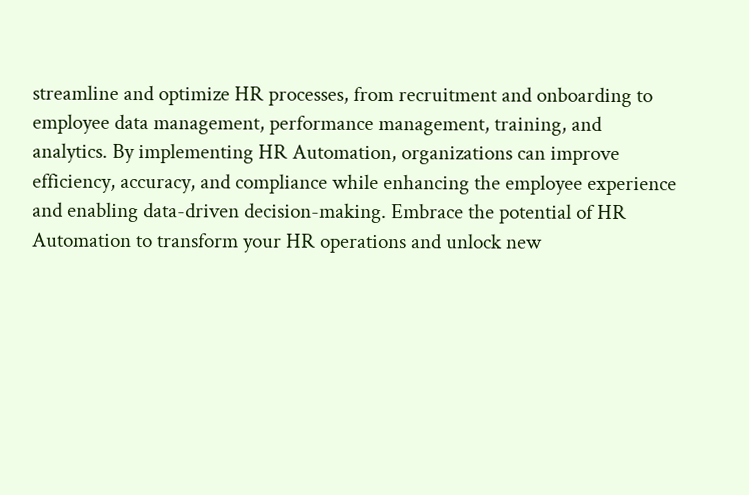streamline and optimize HR processes, from recruitment and onboarding to employee data management, performance management, training, and analytics. By implementing HR Automation, organizations can improve efficiency, accuracy, and compliance while enhancing the employee experience and enabling data-driven decision-making. Embrace the potential of HR Automation to transform your HR operations and unlock new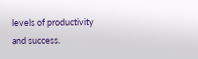levels of productivity and success.